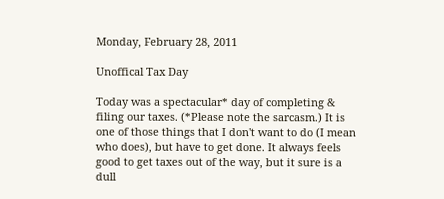Monday, February 28, 2011

Unoffical Tax Day

Today was a spectacular* day of completing & filing our taxes. (*Please note the sarcasm.) It is one of those things that I don't want to do (I mean who does), but have to get done. It always feels good to get taxes out of the way, but it sure is a dull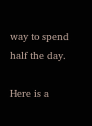way to spend half the day.

Here is a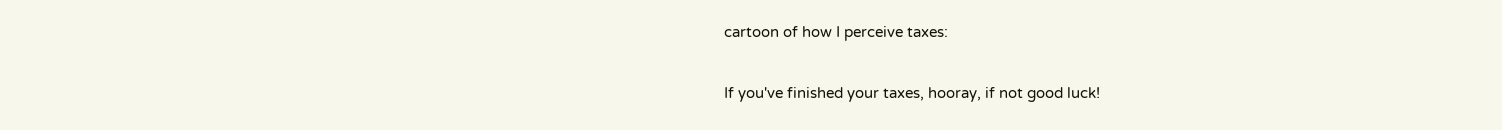cartoon of how I perceive taxes:

If you've finished your taxes, hooray, if not good luck!